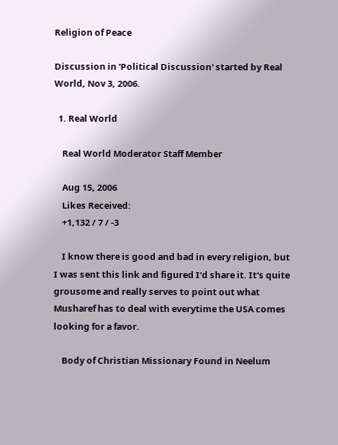Religion of Peace

Discussion in 'Political Discussion' started by Real World, Nov 3, 2006.

  1. Real World

    Real World Moderator Staff Member

    Aug 15, 2006
    Likes Received:
    +1,132 / 7 / -3

    I know there is good and bad in every religion, but I was sent this link and figured I'd share it. It's quite grousome and really serves to point out what Musharef has to deal with everytime the USA comes looking for a favor.

    Body of Christian Missionary Found in Neelum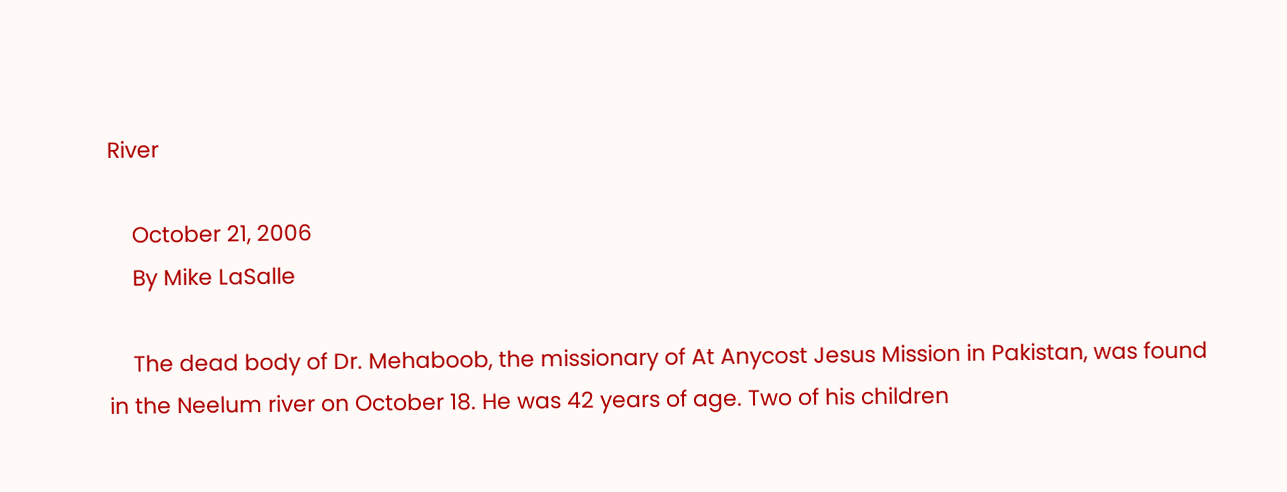River

    October 21, 2006
    By Mike LaSalle

    The dead body of Dr. Mehaboob, the missionary of At Anycost Jesus Mission in Pakistan, was found in the Neelum river on October 18. He was 42 years of age. Two of his children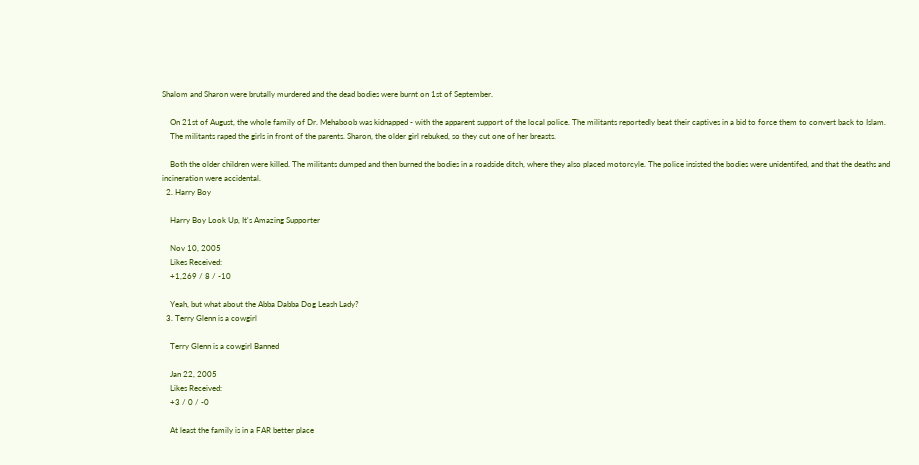Shalom and Sharon were brutally murdered and the dead bodies were burnt on 1st of September.

    On 21st of August, the whole family of Dr. Mehaboob was kidnapped - with the apparent support of the local police. The militants reportedly beat their captives in a bid to force them to convert back to Islam.
    The militants raped the girls in front of the parents. Sharon, the older girl rebuked, so they cut one of her breasts.

    Both the older children were killed. The militants dumped and then burned the bodies in a roadside ditch, where they also placed motorcyle. The police insisted the bodies were unidentifed, and that the deaths and incineration were accidental.
  2. Harry Boy

    Harry Boy Look Up, It's Amazing Supporter

    Nov 10, 2005
    Likes Received:
    +1,269 / 8 / -10

    Yeah, but what about the Abba Dabba Dog Leash Lady?
  3. Terry Glenn is a cowgirl

    Terry Glenn is a cowgirl Banned

    Jan 22, 2005
    Likes Received:
    +3 / 0 / -0

    At least the family is in a FAR better place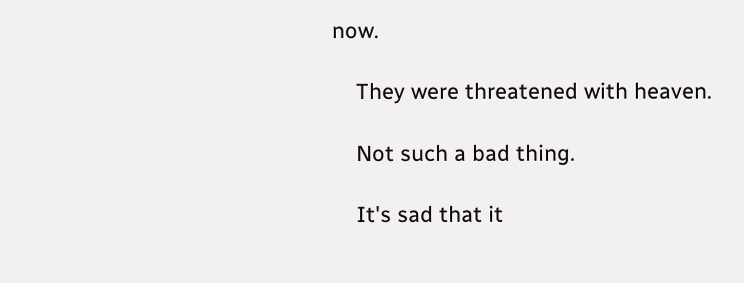now.

    They were threatened with heaven.

    Not such a bad thing.

    It's sad that it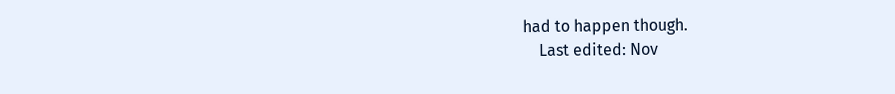had to happen though.
    Last edited: Nov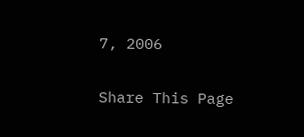7, 2006

Share This Page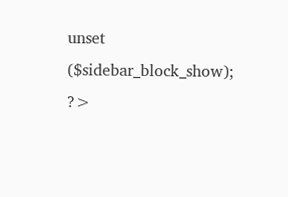unset ($sidebar_block_show); ?>